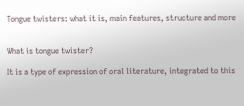Tongue twisters: what it is, main features, structure and more


What is tongue twister?

It is a type of expression of oral literature, integrated to this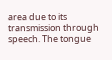area due to its transmission through speech. The tongue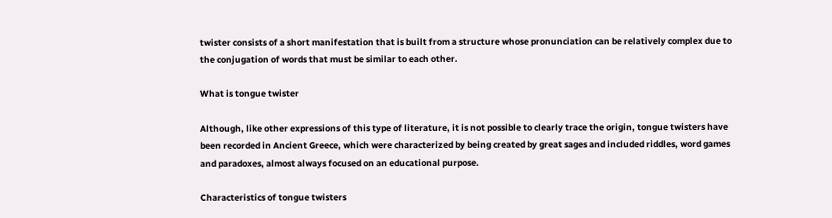twister consists of a short manifestation that is built from a structure whose pronunciation can be relatively complex due to the conjugation of words that must be similar to each other.

What is tongue twister

Although, like other expressions of this type of literature, it is not possible to clearly trace the origin, tongue twisters have been recorded in Ancient Greece, which were characterized by being created by great sages and included riddles, word games and paradoxes, almost always focused on an educational purpose.

Characteristics of tongue twisters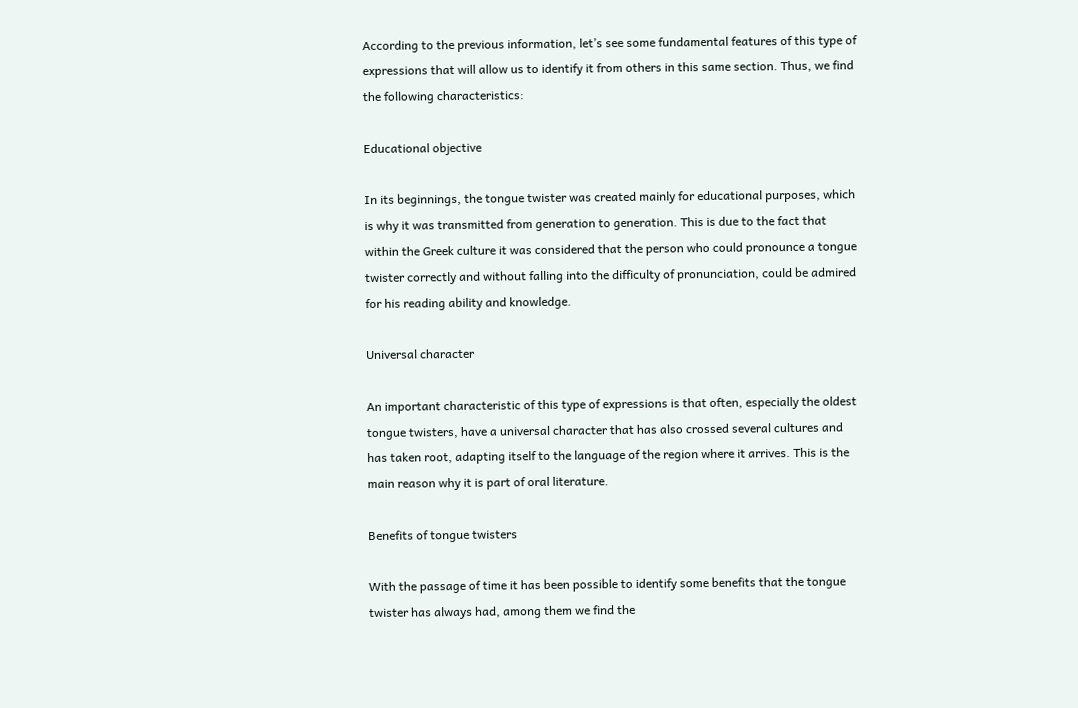According to the previous information, let’s see some fundamental features of this type of expressions that will allow us to identify it from others in this same section. Thus, we find the following characteristics:

Educational objective

In its beginnings, the tongue twister was created mainly for educational purposes, which is why it was transmitted from generation to generation. This is due to the fact that within the Greek culture it was considered that the person who could pronounce a tongue twister correctly and without falling into the difficulty of pronunciation, could be admired for his reading ability and knowledge.

Universal character

An important characteristic of this type of expressions is that often, especially the oldest tongue twisters, have a universal character that has also crossed several cultures and has taken root, adapting itself to the language of the region where it arrives. This is the main reason why it is part of oral literature.

Benefits of tongue twisters

With the passage of time it has been possible to identify some benefits that the tongue twister has always had, among them we find the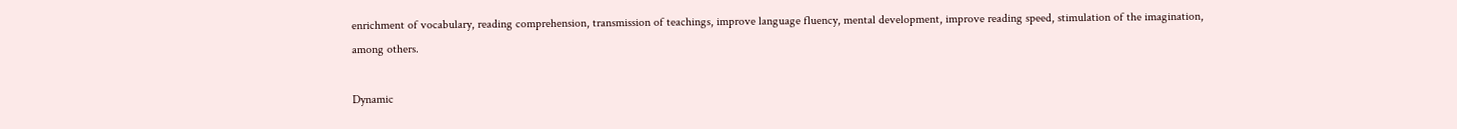enrichment of vocabulary, reading comprehension, transmission of teachings, improve language fluency, mental development, improve reading speed, stimulation of the imagination, among others.

Dynamic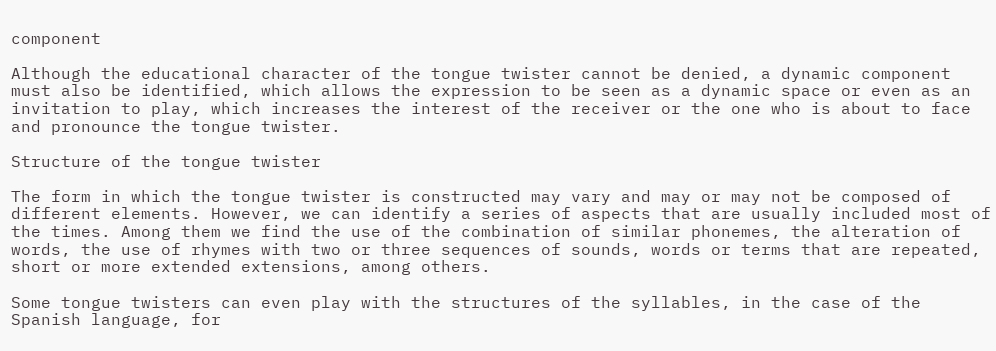component

Although the educational character of the tongue twister cannot be denied, a dynamic component must also be identified, which allows the expression to be seen as a dynamic space or even as an invitation to play, which increases the interest of the receiver or the one who is about to face and pronounce the tongue twister.

Structure of the tongue twister

The form in which the tongue twister is constructed may vary and may or may not be composed of different elements. However, we can identify a series of aspects that are usually included most of the times. Among them we find the use of the combination of similar phonemes, the alteration of words, the use of rhymes with two or three sequences of sounds, words or terms that are repeated, short or more extended extensions, among others.

Some tongue twisters can even play with the structures of the syllables, in the case of the Spanish language, for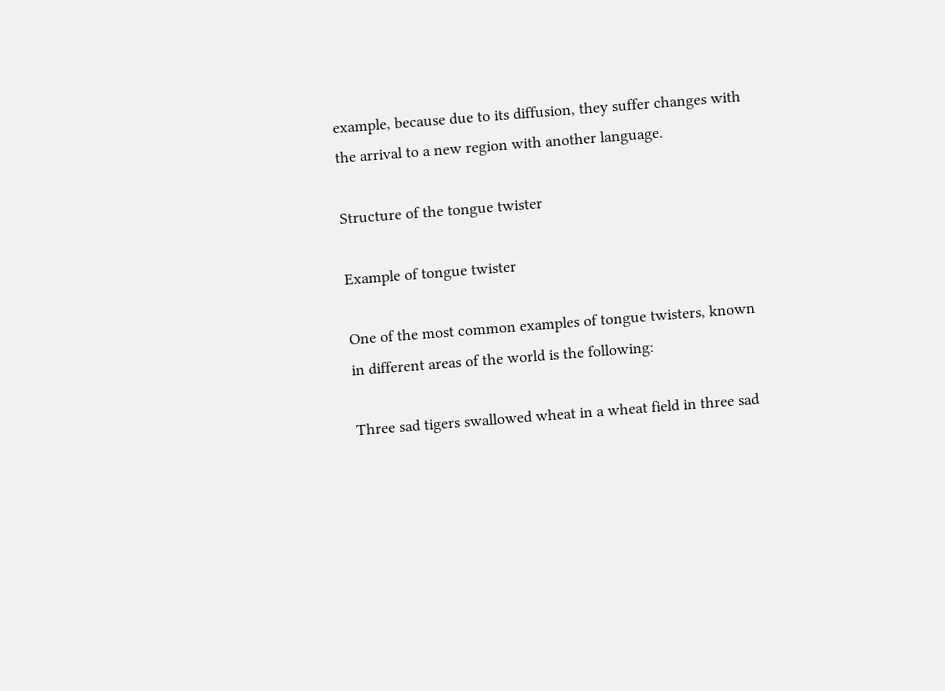example, because due to its diffusion, they suffer changes with the arrival to a new region with another language.

Structure of the tongue twister

Example of tongue twister

One of the most common examples of tongue twisters, known in different areas of the world is the following:

Three sad tigers swallowed wheat in a wheat field in three sad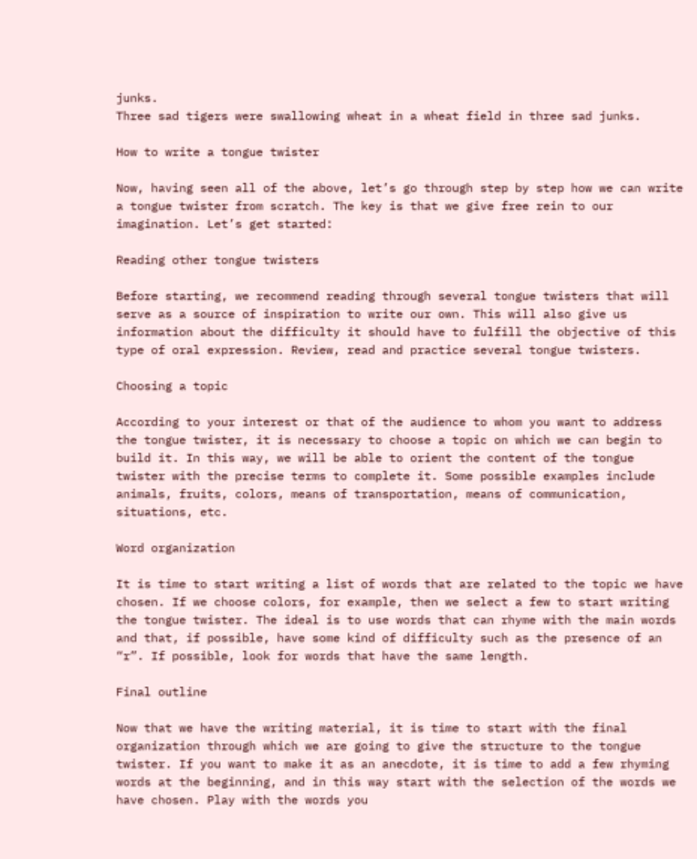junks.
Three sad tigers were swallowing wheat in a wheat field in three sad junks.

How to write a tongue twister

Now, having seen all of the above, let’s go through step by step how we can write a tongue twister from scratch. The key is that we give free rein to our imagination. Let’s get started:

Reading other tongue twisters

Before starting, we recommend reading through several tongue twisters that will serve as a source of inspiration to write our own. This will also give us information about the difficulty it should have to fulfill the objective of this type of oral expression. Review, read and practice several tongue twisters.

Choosing a topic

According to your interest or that of the audience to whom you want to address the tongue twister, it is necessary to choose a topic on which we can begin to build it. In this way, we will be able to orient the content of the tongue twister with the precise terms to complete it. Some possible examples include animals, fruits, colors, means of transportation, means of communication, situations, etc.

Word organization

It is time to start writing a list of words that are related to the topic we have chosen. If we choose colors, for example, then we select a few to start writing the tongue twister. The ideal is to use words that can rhyme with the main words and that, if possible, have some kind of difficulty such as the presence of an “r”. If possible, look for words that have the same length.

Final outline

Now that we have the writing material, it is time to start with the final organization through which we are going to give the structure to the tongue twister. If you want to make it as an anecdote, it is time to add a few rhyming words at the beginning, and in this way start with the selection of the words we have chosen. Play with the words you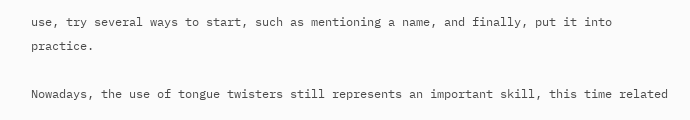use, try several ways to start, such as mentioning a name, and finally, put it into practice.

Nowadays, the use of tongue twisters still represents an important skill, this time related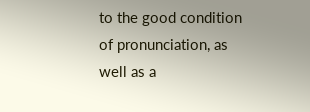to the good condition of pronunciation, as well as a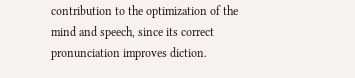contribution to the optimization of the mind and speech, since its correct pronunciation improves diction.